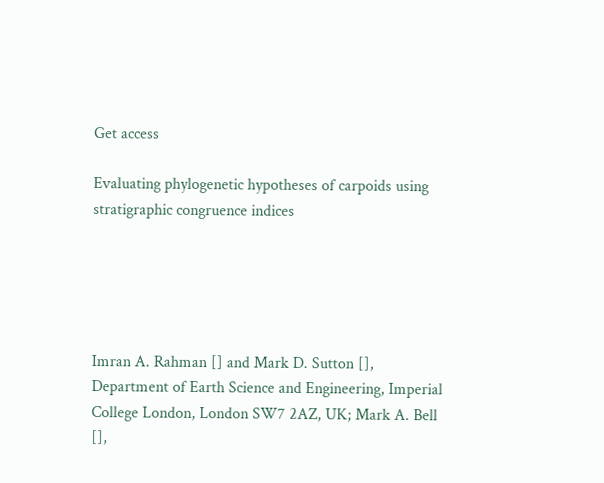Get access

Evaluating phylogenetic hypotheses of carpoids using stratigraphic congruence indices





Imran A. Rahman [] and Mark D. Sutton [], Department of Earth Science and Engineering, Imperial College London, London SW7 2AZ, UK; Mark A. Bell [],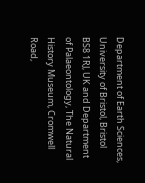Department of Earth Sciences, University of Bristol, Bristol BS8 1RJ, UK and Department of Palaeontology, The Natural History Museum, Cromwell Road,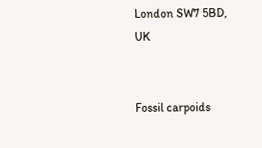London SW7 5BD, UK


Fossil carpoids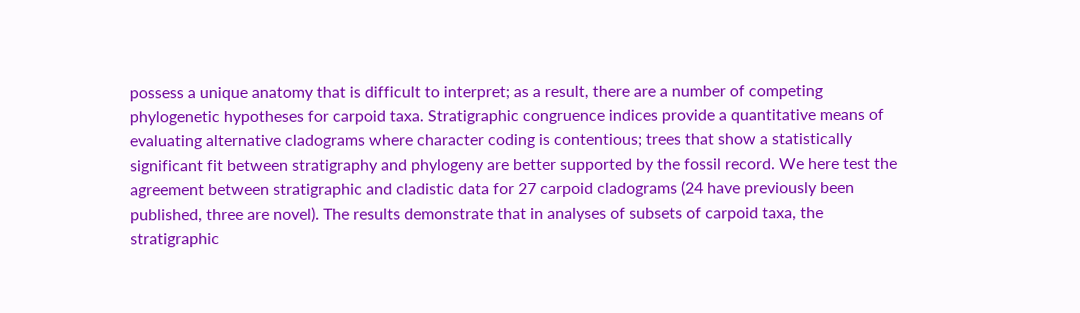possess a unique anatomy that is difficult to interpret; as a result, there are a number of competing phylogenetic hypotheses for carpoid taxa. Stratigraphic congruence indices provide a quantitative means of evaluating alternative cladograms where character coding is contentious; trees that show a statistically significant fit between stratigraphy and phylogeny are better supported by the fossil record. We here test the agreement between stratigraphic and cladistic data for 27 carpoid cladograms (24 have previously been published, three are novel). The results demonstrate that in analyses of subsets of carpoid taxa, the stratigraphic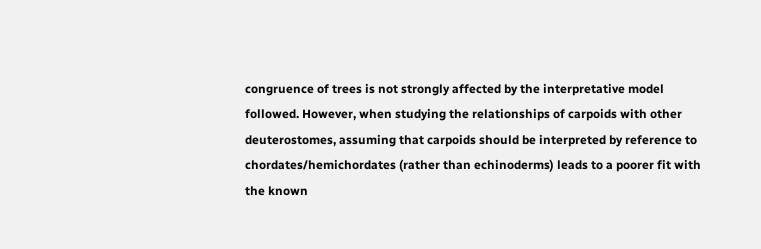congruence of trees is not strongly affected by the interpretative model followed. However, when studying the relationships of carpoids with other deuterostomes, assuming that carpoids should be interpreted by reference to chordates/hemichordates (rather than echinoderms) leads to a poorer fit with the known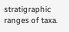stratigraphic ranges of taxa.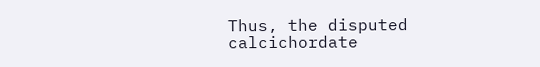Thus, the disputed calcichordate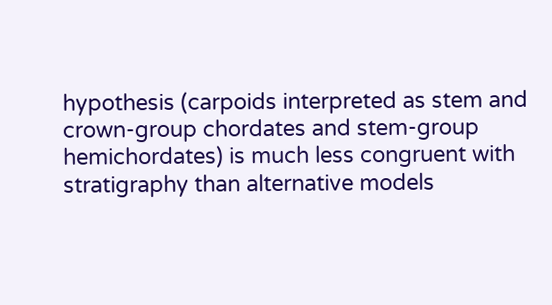hypothesis (carpoids interpreted as stem and crown-group chordates and stem-group hemichordates) is much less congruent with stratigraphy than alternative models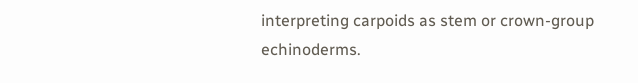interpreting carpoids as stem or crown-group echinoderms.